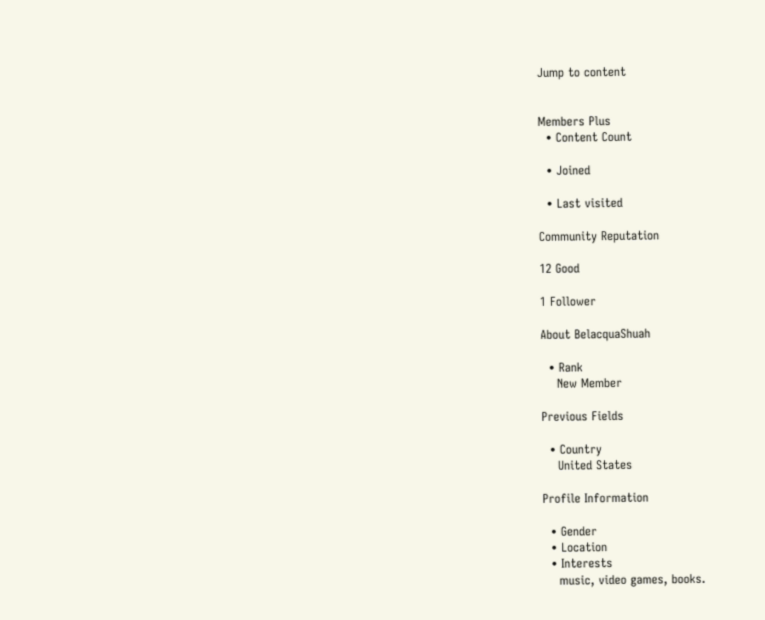Jump to content


Members Plus
  • Content Count

  • Joined

  • Last visited

Community Reputation

12 Good

1 Follower

About BelacquaShuah

  • Rank
    New Member

Previous Fields

  • Country
    United States

Profile Information

  • Gender
  • Location
  • Interests
    music, video games, books.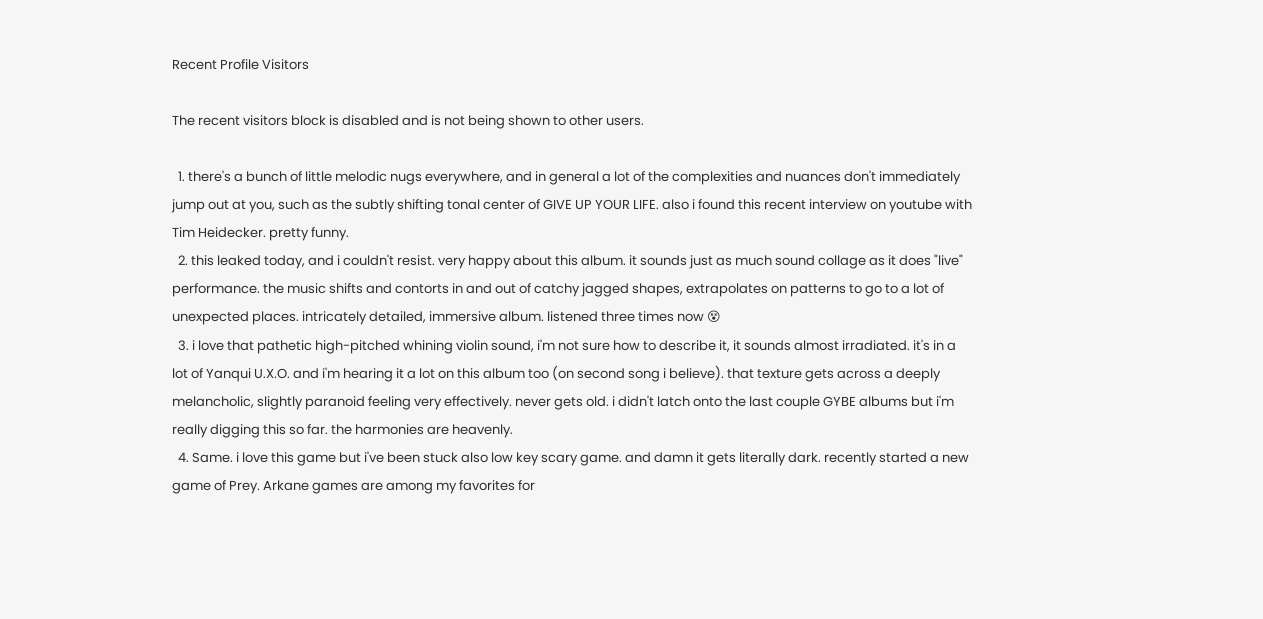Recent Profile Visitors

The recent visitors block is disabled and is not being shown to other users.

  1. there's a bunch of little melodic nugs everywhere, and in general a lot of the complexities and nuances don't immediately jump out at you, such as the subtly shifting tonal center of GIVE UP YOUR LIFE. also i found this recent interview on youtube with Tim Heidecker. pretty funny.
  2. this leaked today, and i couldn't resist. very happy about this album. it sounds just as much sound collage as it does "live" performance. the music shifts and contorts in and out of catchy jagged shapes, extrapolates on patterns to go to a lot of unexpected places. intricately detailed, immersive album. listened three times now 😵
  3. i love that pathetic high-pitched whining violin sound, i'm not sure how to describe it, it sounds almost irradiated. it's in a lot of Yanqui U.X.O. and i'm hearing it a lot on this album too (on second song i believe). that texture gets across a deeply melancholic, slightly paranoid feeling very effectively. never gets old. i didn't latch onto the last couple GYBE albums but i'm really digging this so far. the harmonies are heavenly.
  4. Same. i love this game but i've been stuck also low key scary game. and damn it gets literally dark. recently started a new game of Prey. Arkane games are among my favorites for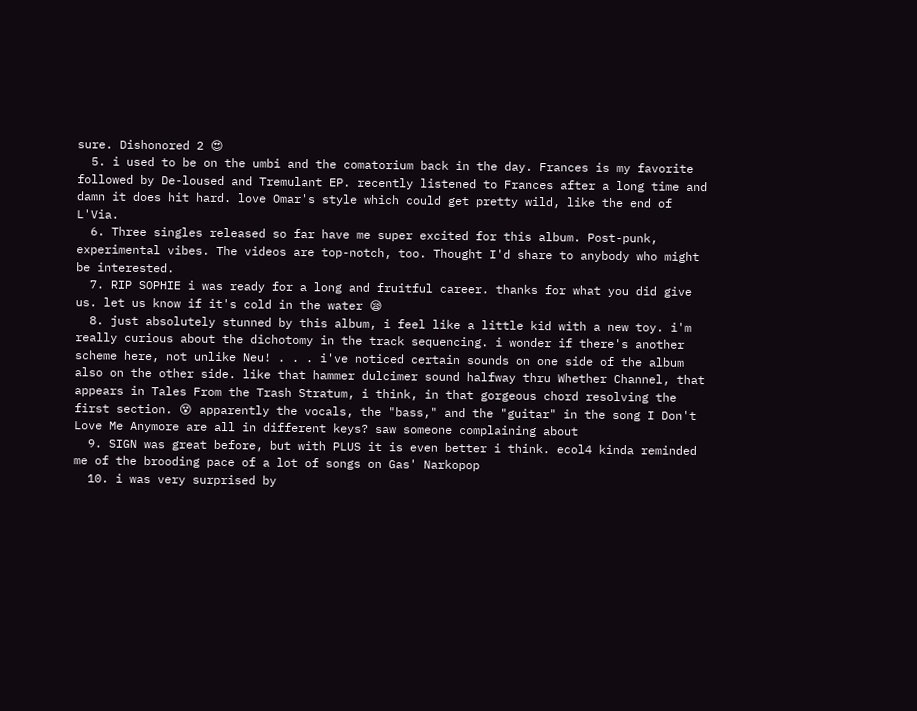sure. Dishonored 2 😍
  5. i used to be on the umbi and the comatorium back in the day. Frances is my favorite followed by De-loused and Tremulant EP. recently listened to Frances after a long time and damn it does hit hard. love Omar's style which could get pretty wild, like the end of L'Via.
  6. Three singles released so far have me super excited for this album. Post-punk, experimental vibes. The videos are top-notch, too. Thought I'd share to anybody who might be interested.
  7. RIP SOPHIE i was ready for a long and fruitful career. thanks for what you did give us. let us know if it's cold in the water 😪
  8. just absolutely stunned by this album, i feel like a little kid with a new toy. i'm really curious about the dichotomy in the track sequencing. i wonder if there's another scheme here, not unlike Neu! . . . i've noticed certain sounds on one side of the album also on the other side. like that hammer dulcimer sound halfway thru Whether Channel, that appears in Tales From the Trash Stratum, i think, in that gorgeous chord resolving the first section. 😵 apparently the vocals, the "bass," and the "guitar" in the song I Don't Love Me Anymore are all in different keys? saw someone complaining about
  9. SIGN was great before, but with PLUS it is even better i think. ecol4 kinda reminded me of the brooding pace of a lot of songs on Gas' Narkopop
  10. i was very surprised by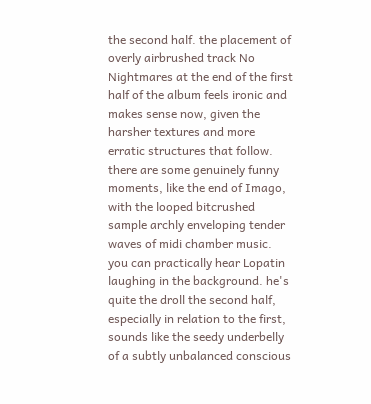the second half. the placement of overly airbrushed track No Nightmares at the end of the first half of the album feels ironic and makes sense now, given the harsher textures and more erratic structures that follow. there are some genuinely funny moments, like the end of Imago, with the looped bitcrushed sample archly enveloping tender waves of midi chamber music. you can practically hear Lopatin laughing in the background. he's quite the droll the second half, especially in relation to the first, sounds like the seedy underbelly of a subtly unbalanced conscious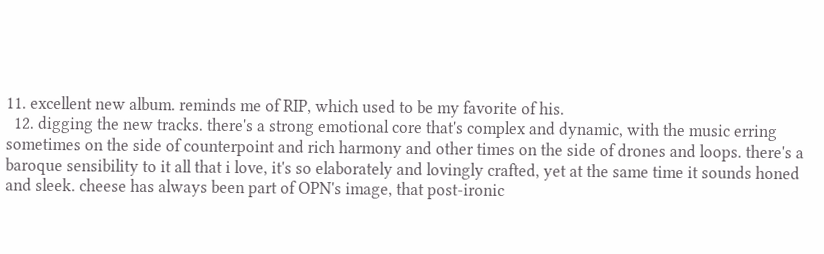11. excellent new album. reminds me of RIP, which used to be my favorite of his.
  12. digging the new tracks. there's a strong emotional core that's complex and dynamic, with the music erring sometimes on the side of counterpoint and rich harmony and other times on the side of drones and loops. there's a baroque sensibility to it all that i love, it's so elaborately and lovingly crafted, yet at the same time it sounds honed and sleek. cheese has always been part of OPN's image, that post-ironic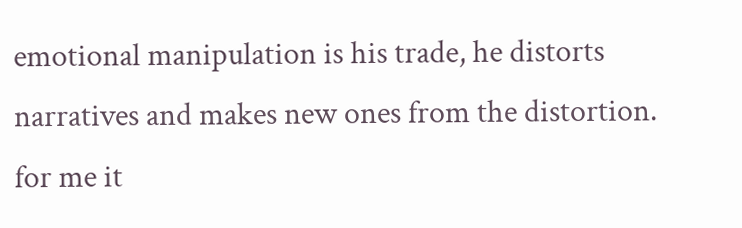emotional manipulation is his trade, he distorts narratives and makes new ones from the distortion. for me it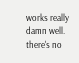works really damn well. there's no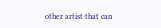other artist that can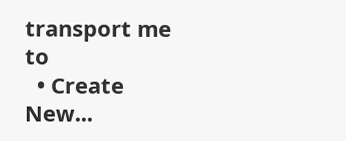transport me to
  • Create New...